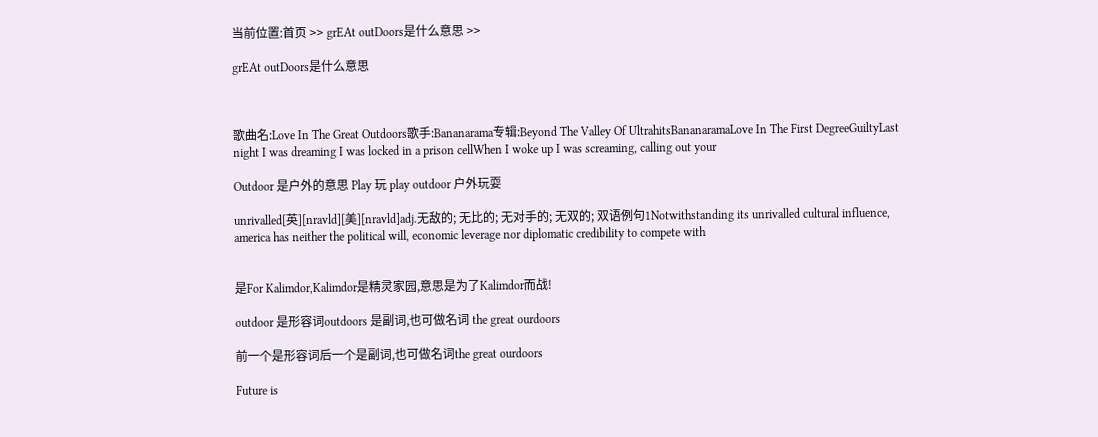当前位置:首页 >> grEAt outDoors是什么意思 >>

grEAt outDoors是什么意思



歌曲名:Love In The Great Outdoors歌手:Bananarama专辑:Beyond The Valley Of UltrahitsBananaramaLove In The First DegreeGuiltyLast night I was dreaming I was locked in a prison cellWhen I woke up I was screaming, calling out your

Outdoor 是户外的意思 Play 玩 play outdoor 户外玩耍

unrivalled[英][nravld][美][nravld]adj.无敌的; 无比的; 无对手的; 无双的; 双语例句1Notwithstanding its unrivalled cultural influence, america has neither the political will, economic leverage nor diplomatic credibility to compete with


是For Kalimdor,Kalimdor是精灵家园,意思是为了Kalimdor而战!

outdoor 是形容词outdoors 是副词,也可做名词 the great ourdoors

前一个是形容词后一个是副词,也可做名词the great ourdoors

Future is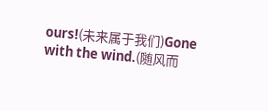ours!(未来属于我们)Gone with the wind.(随风而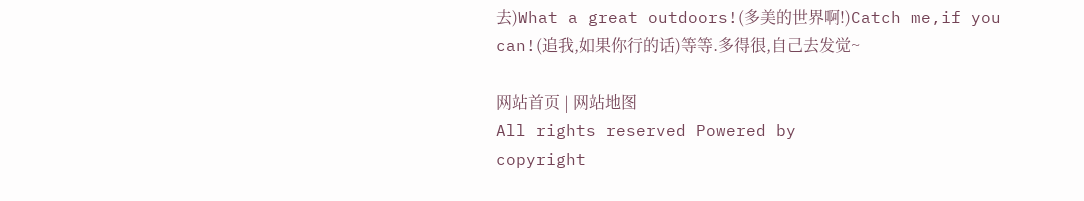去)What a great outdoors!(多美的世界啊!)Catch me,if you can!(追我,如果你行的话)等等.多得很,自己去发觉~

网站首页 | 网站地图
All rights reserved Powered by
copyright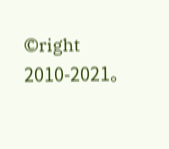©right 2010-2021。